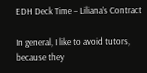EDH Deck Time – Liliana’s Contract

In general, I like to avoid tutors, because they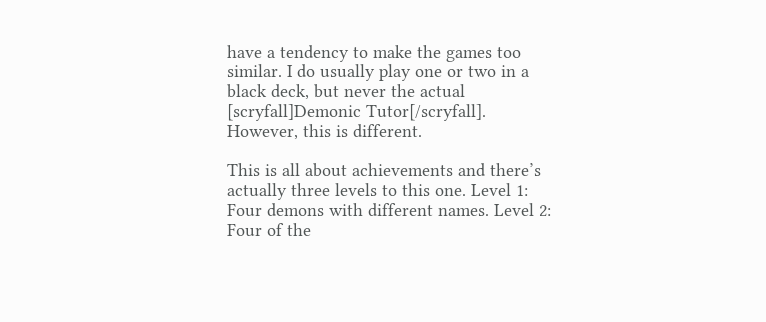have a tendency to make the games too similar. I do usually play one or two in a black deck, but never the actual [scryfall]Demonic Tutor[/scryfall]. However, this is different.

This is all about achievements and there’s actually three levels to this one. Level 1: Four demons with different names. Level 2: Four of the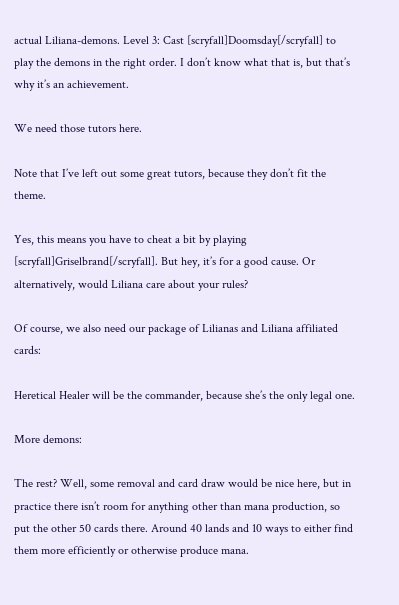actual Liliana-demons. Level 3: Cast [scryfall]Doomsday[/scryfall] to play the demons in the right order. I don’t know what that is, but that’s why it’s an achievement.

We need those tutors here.

Note that I’ve left out some great tutors, because they don’t fit the theme.

Yes, this means you have to cheat a bit by playing [scryfall]Griselbrand[/scryfall]. But hey, it’s for a good cause. Or alternatively, would Liliana care about your rules?

Of course, we also need our package of Lilianas and Liliana affiliated cards:

Heretical Healer will be the commander, because she’s the only legal one.

More demons:

The rest? Well, some removal and card draw would be nice here, but in practice there isn’t room for anything other than mana production, so put the other 50 cards there. Around 40 lands and 10 ways to either find them more efficiently or otherwise produce mana.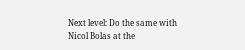Next level: Do the same with Nicol Bolas at the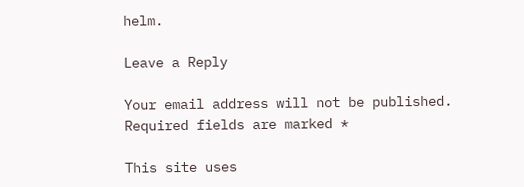helm.

Leave a Reply

Your email address will not be published. Required fields are marked *

This site uses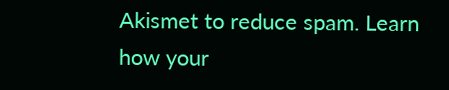Akismet to reduce spam. Learn how your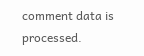comment data is processed.